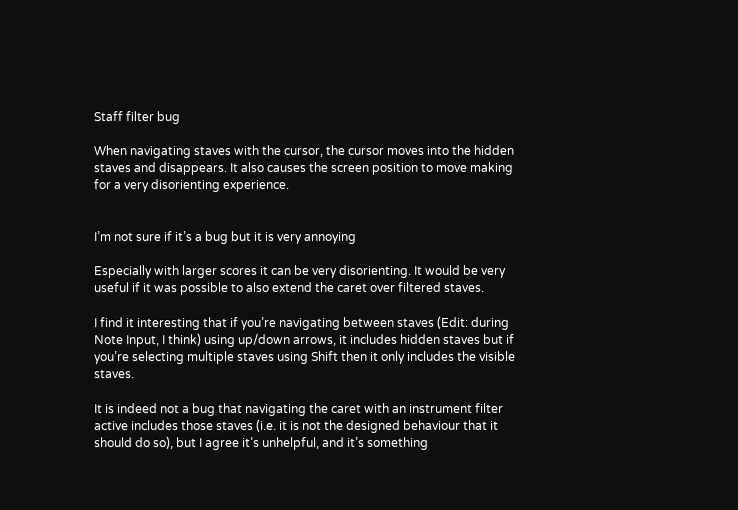Staff filter bug

When navigating staves with the cursor, the cursor moves into the hidden staves and disappears. It also causes the screen position to move making for a very disorienting experience.


I’m not sure if it’s a bug but it is very annoying

Especially with larger scores it can be very disorienting. It would be very useful if it was possible to also extend the caret over filtered staves.

I find it interesting that if you’re navigating between staves (Edit: during Note Input, I think) using up/down arrows, it includes hidden staves but if you’re selecting multiple staves using Shift then it only includes the visible staves.

It is indeed not a bug that navigating the caret with an instrument filter active includes those staves (i.e. it is not the designed behaviour that it should do so), but I agree it’s unhelpful, and it’s something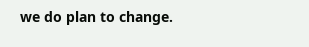we do plan to change.